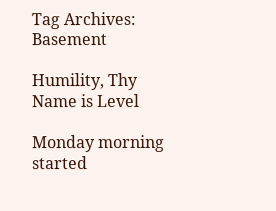Tag Archives: Basement

Humility, Thy Name is Level

Monday morning started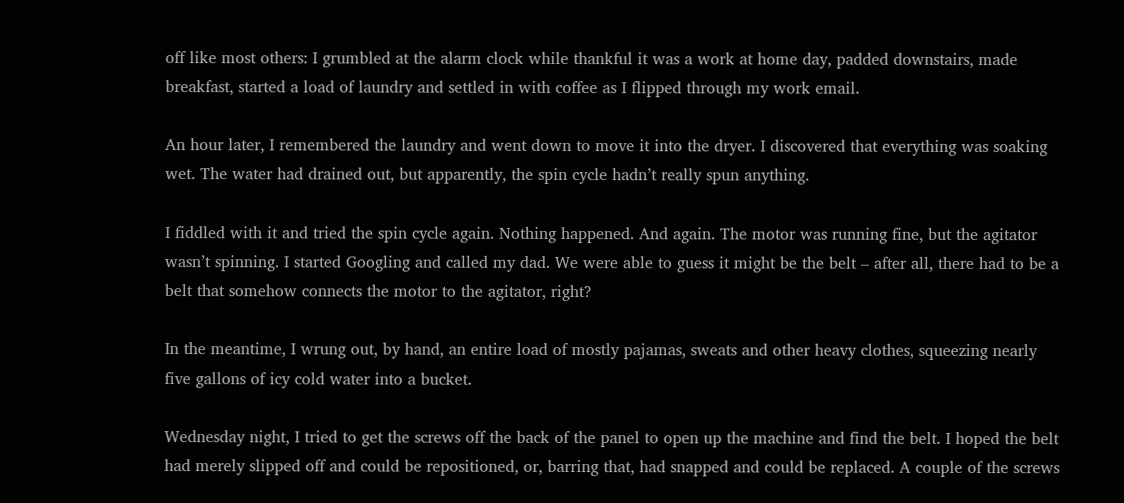off like most others: I grumbled at the alarm clock while thankful it was a work at home day, padded downstairs, made breakfast, started a load of laundry and settled in with coffee as I flipped through my work email.

An hour later, I remembered the laundry and went down to move it into the dryer. I discovered that everything was soaking wet. The water had drained out, but apparently, the spin cycle hadn’t really spun anything.

I fiddled with it and tried the spin cycle again. Nothing happened. And again. The motor was running fine, but the agitator wasn’t spinning. I started Googling and called my dad. We were able to guess it might be the belt – after all, there had to be a belt that somehow connects the motor to the agitator, right?

In the meantime, I wrung out, by hand, an entire load of mostly pajamas, sweats and other heavy clothes, squeezing nearly five gallons of icy cold water into a bucket.

Wednesday night, I tried to get the screws off the back of the panel to open up the machine and find the belt. I hoped the belt had merely slipped off and could be repositioned, or, barring that, had snapped and could be replaced. A couple of the screws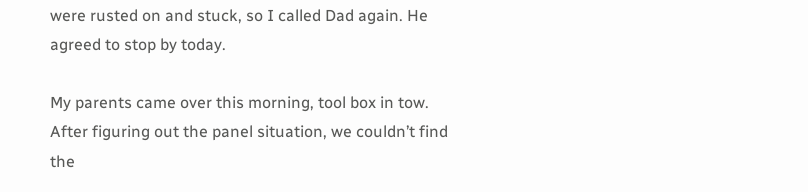were rusted on and stuck, so I called Dad again. He agreed to stop by today.

My parents came over this morning, tool box in tow. After figuring out the panel situation, we couldn’t find the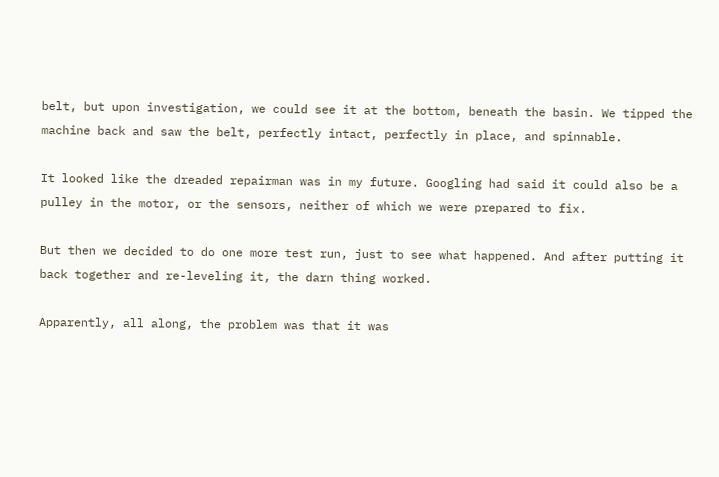belt, but upon investigation, we could see it at the bottom, beneath the basin. We tipped the machine back and saw the belt, perfectly intact, perfectly in place, and spinnable.

It looked like the dreaded repairman was in my future. Googling had said it could also be a pulley in the motor, or the sensors, neither of which we were prepared to fix.

But then we decided to do one more test run, just to see what happened. And after putting it back together and re-leveling it, the darn thing worked.

Apparently, all along, the problem was that it was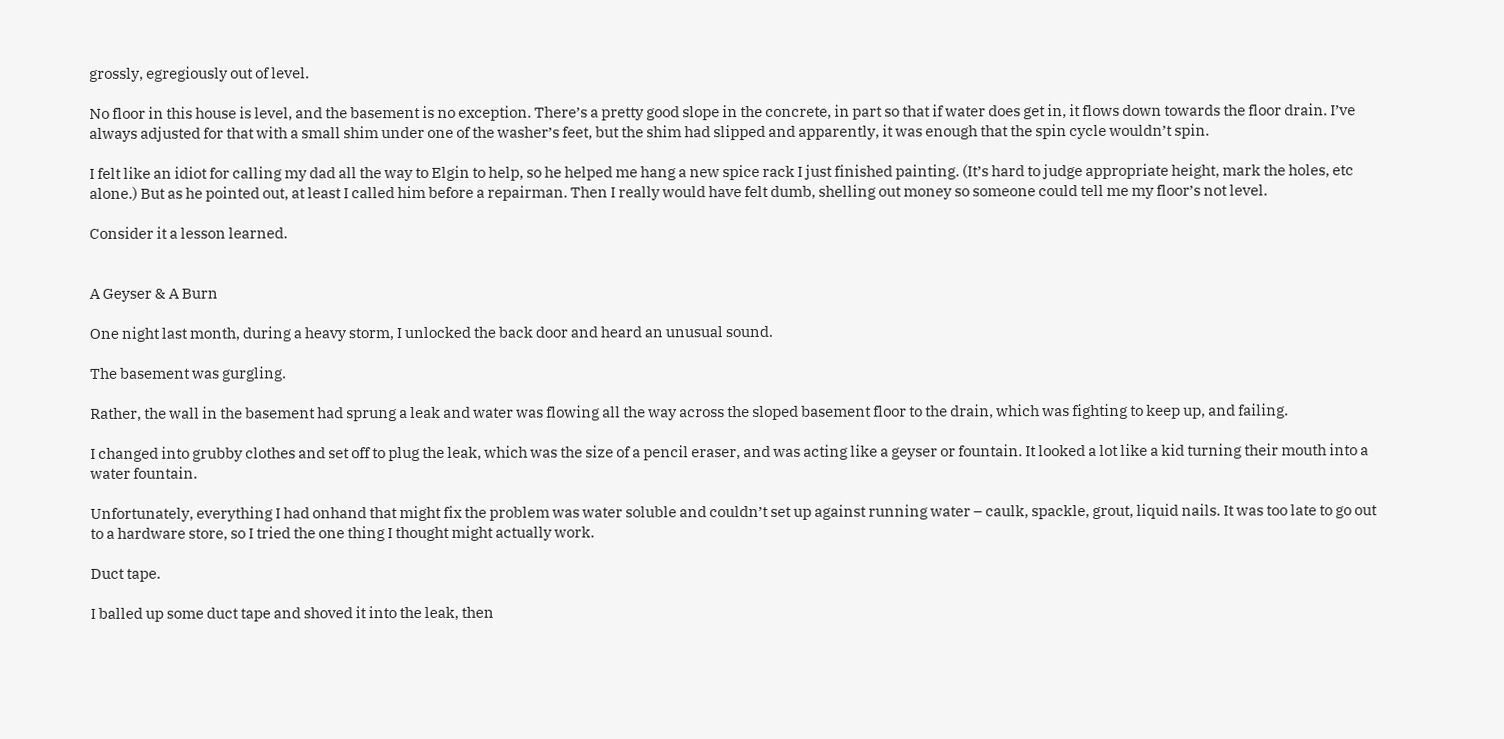grossly, egregiously out of level.

No floor in this house is level, and the basement is no exception. There’s a pretty good slope in the concrete, in part so that if water does get in, it flows down towards the floor drain. I’ve always adjusted for that with a small shim under one of the washer’s feet, but the shim had slipped and apparently, it was enough that the spin cycle wouldn’t spin.

I felt like an idiot for calling my dad all the way to Elgin to help, so he helped me hang a new spice rack I just finished painting. (It’s hard to judge appropriate height, mark the holes, etc alone.) But as he pointed out, at least I called him before a repairman. Then I really would have felt dumb, shelling out money so someone could tell me my floor’s not level.

Consider it a lesson learned.


A Geyser & A Burn

One night last month, during a heavy storm, I unlocked the back door and heard an unusual sound.

The basement was gurgling.

Rather, the wall in the basement had sprung a leak and water was flowing all the way across the sloped basement floor to the drain, which was fighting to keep up, and failing.

I changed into grubby clothes and set off to plug the leak, which was the size of a pencil eraser, and was acting like a geyser or fountain. It looked a lot like a kid turning their mouth into a water fountain.

Unfortunately, everything I had onhand that might fix the problem was water soluble and couldn’t set up against running water – caulk, spackle, grout, liquid nails. It was too late to go out to a hardware store, so I tried the one thing I thought might actually work.

Duct tape.

I balled up some duct tape and shoved it into the leak, then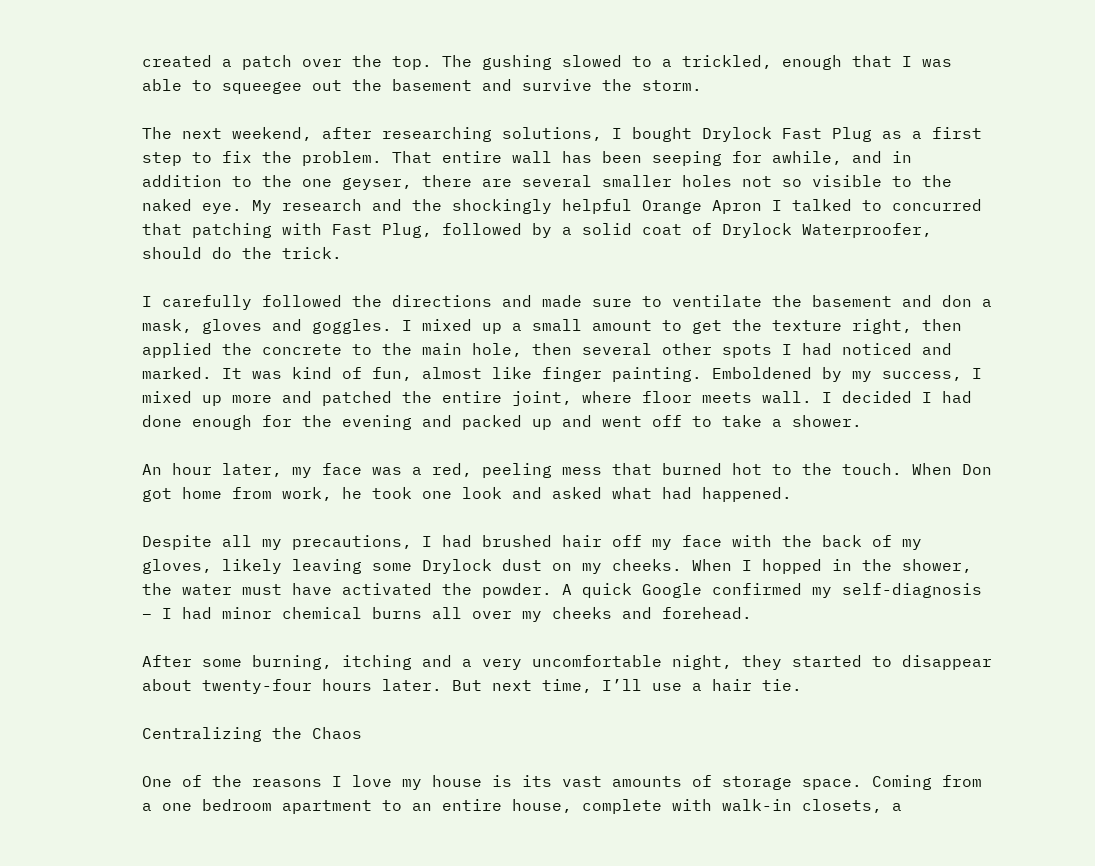created a patch over the top. The gushing slowed to a trickled, enough that I was able to squeegee out the basement and survive the storm.

The next weekend, after researching solutions, I bought Drylock Fast Plug as a first step to fix the problem. That entire wall has been seeping for awhile, and in addition to the one geyser, there are several smaller holes not so visible to the naked eye. My research and the shockingly helpful Orange Apron I talked to concurred that patching with Fast Plug, followed by a solid coat of Drylock Waterproofer, should do the trick.

I carefully followed the directions and made sure to ventilate the basement and don a mask, gloves and goggles. I mixed up a small amount to get the texture right, then applied the concrete to the main hole, then several other spots I had noticed and marked. It was kind of fun, almost like finger painting. Emboldened by my success, I mixed up more and patched the entire joint, where floor meets wall. I decided I had done enough for the evening and packed up and went off to take a shower.

An hour later, my face was a red, peeling mess that burned hot to the touch. When Don got home from work, he took one look and asked what had happened.

Despite all my precautions, I had brushed hair off my face with the back of my gloves, likely leaving some Drylock dust on my cheeks. When I hopped in the shower, the water must have activated the powder. A quick Google confirmed my self-diagnosis – I had minor chemical burns all over my cheeks and forehead.

After some burning, itching and a very uncomfortable night, they started to disappear about twenty-four hours later. But next time, I’ll use a hair tie.

Centralizing the Chaos

One of the reasons I love my house is its vast amounts of storage space. Coming from a one bedroom apartment to an entire house, complete with walk-in closets, a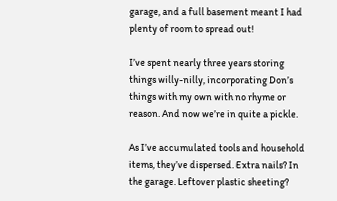garage, and a full basement meant I had plenty of room to spread out!

I’ve spent nearly three years storing things willy-nilly, incorporating Don’s things with my own with no rhyme or reason. And now we’re in quite a pickle.

As I’ve accumulated tools and household items, they’ve dispersed. Extra nails? In the garage. Leftover plastic sheeting?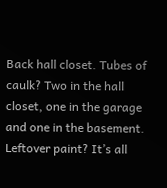Back hall closet. Tubes of caulk? Two in the hall closet, one in the garage and one in the basement. Leftover paint? It’s all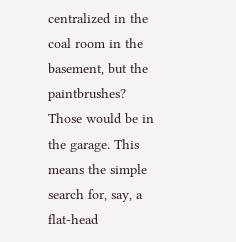centralized in the coal room in the basement, but the paintbrushes? Those would be in the garage. This means the simple search for, say, a flat-head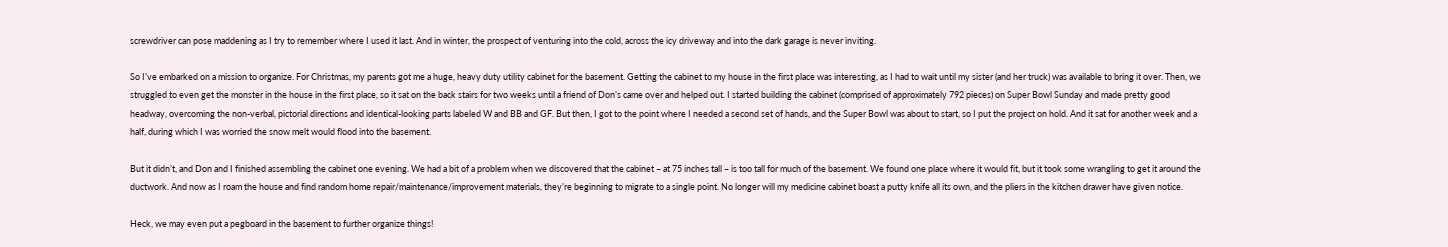screwdriver can pose maddening as I try to remember where I used it last. And in winter, the prospect of venturing into the cold, across the icy driveway and into the dark garage is never inviting.

So I’ve embarked on a mission to organize. For Christmas, my parents got me a huge, heavy duty utility cabinet for the basement. Getting the cabinet to my house in the first place was interesting, as I had to wait until my sister (and her truck) was available to bring it over. Then, we struggled to even get the monster in the house in the first place, so it sat on the back stairs for two weeks until a friend of Don’s came over and helped out. I started building the cabinet (comprised of approximately 792 pieces) on Super Bowl Sunday and made pretty good headway, overcoming the non-verbal, pictorial directions and identical-looking parts labeled W and BB and GF. But then, I got to the point where I needed a second set of hands, and the Super Bowl was about to start, so I put the project on hold. And it sat for another week and a half, during which I was worried the snow melt would flood into the basement.

But it didn’t, and Don and I finished assembling the cabinet one evening. We had a bit of a problem when we discovered that the cabinet – at 75 inches tall – is too tall for much of the basement. We found one place where it would fit, but it took some wrangling to get it around the ductwork. And now as I roam the house and find random home repair/maintenance/improvement materials, they’re beginning to migrate to a single point. No longer will my medicine cabinet boast a putty knife all its own, and the pliers in the kitchen drawer have given notice.

Heck, we may even put a pegboard in the basement to further organize things!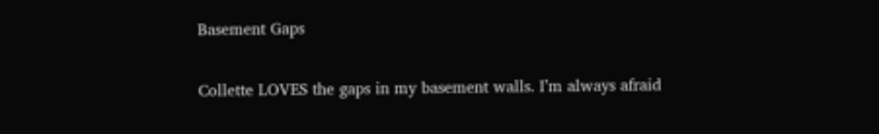Basement Gaps

Collette LOVES the gaps in my basement walls. I’m always afraid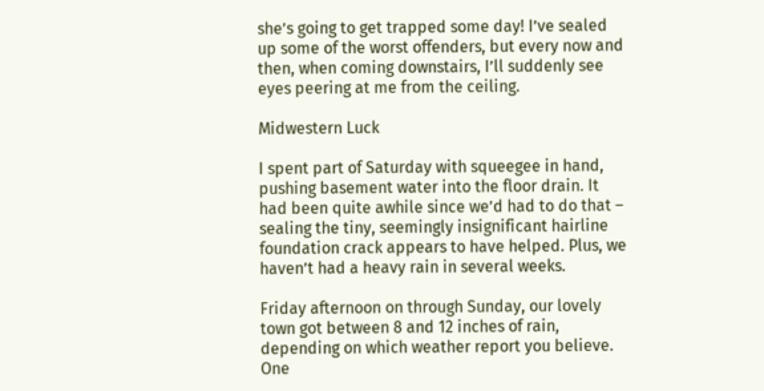she’s going to get trapped some day! I’ve sealed up some of the worst offenders, but every now and then, when coming downstairs, I’ll suddenly see eyes peering at me from the ceiling.

Midwestern Luck

I spent part of Saturday with squeegee in hand, pushing basement water into the floor drain. It had been quite awhile since we’d had to do that – sealing the tiny, seemingly insignificant hairline foundation crack appears to have helped. Plus, we haven’t had a heavy rain in several weeks.

Friday afternoon on through Sunday, our lovely town got between 8 and 12 inches of rain, depending on which weather report you believe. One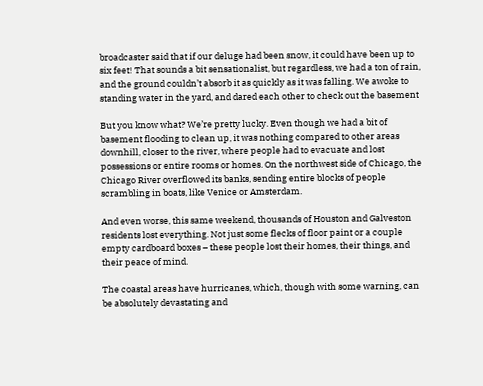broadcaster said that if our deluge had been snow, it could have been up to six feet! That sounds a bit sensationalist, but regardless, we had a ton of rain, and the ground couldn’t absorb it as quickly as it was falling. We awoke to standing water in the yard, and dared each other to check out the basement

But you know what? We’re pretty lucky. Even though we had a bit of basement flooding to clean up, it was nothing compared to other areas downhill, closer to the river, where people had to evacuate and lost possessions or entire rooms or homes. On the northwest side of Chicago, the Chicago River overflowed its banks, sending entire blocks of people scrambling in boats, like Venice or Amsterdam.

And even worse, this same weekend, thousands of Houston and Galveston residents lost everything. Not just some flecks of floor paint or a couple empty cardboard boxes – these people lost their homes, their things, and their peace of mind.

The coastal areas have hurricanes, which, though with some warning, can be absolutely devastating and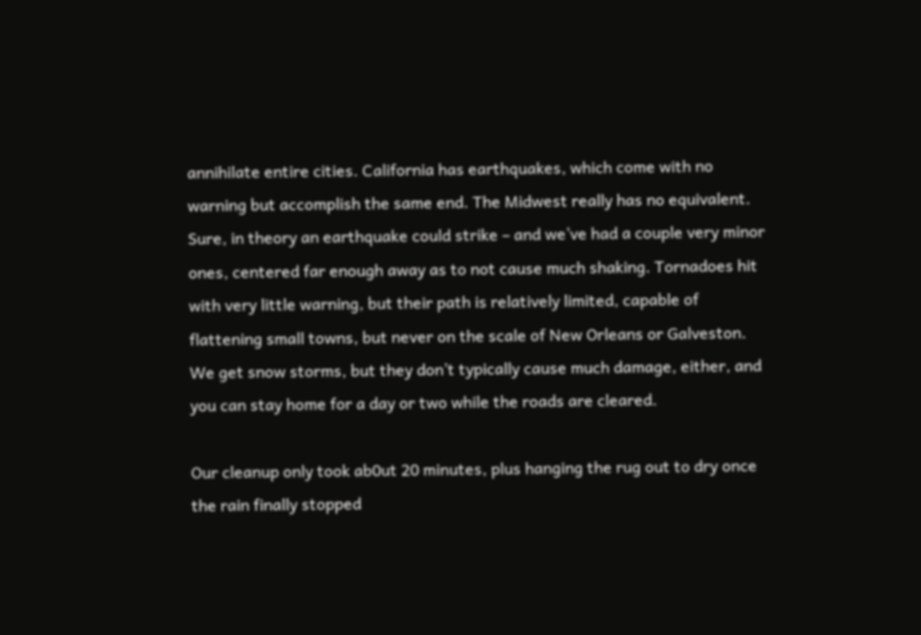annihilate entire cities. California has earthquakes, which come with no warning but accomplish the same end. The Midwest really has no equivalent. Sure, in theory an earthquake could strike – and we’ve had a couple very minor ones, centered far enough away as to not cause much shaking. Tornadoes hit with very little warning, but their path is relatively limited, capable of flattening small towns, but never on the scale of New Orleans or Galveston. We get snow storms, but they don’t typically cause much damage, either, and you can stay home for a day or two while the roads are cleared.

Our cleanup only took ab0ut 20 minutes, plus hanging the rug out to dry once the rain finally stopped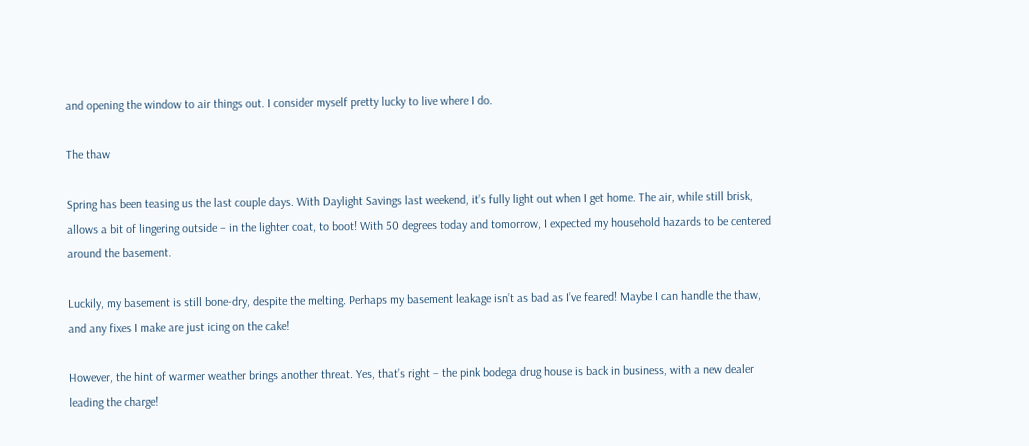and opening the window to air things out. I consider myself pretty lucky to live where I do.

The thaw

Spring has been teasing us the last couple days. With Daylight Savings last weekend, it’s fully light out when I get home. The air, while still brisk, allows a bit of lingering outside – in the lighter coat, to boot! With 50 degrees today and tomorrow, I expected my household hazards to be centered around the basement.

Luckily, my basement is still bone-dry, despite the melting. Perhaps my basement leakage isn’t as bad as I’ve feared! Maybe I can handle the thaw, and any fixes I make are just icing on the cake!

However, the hint of warmer weather brings another threat. Yes, that’s right – the pink bodega drug house is back in business, with a new dealer leading the charge!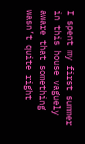I spent my first summer in this house vaguely aware that something wasn’t quite right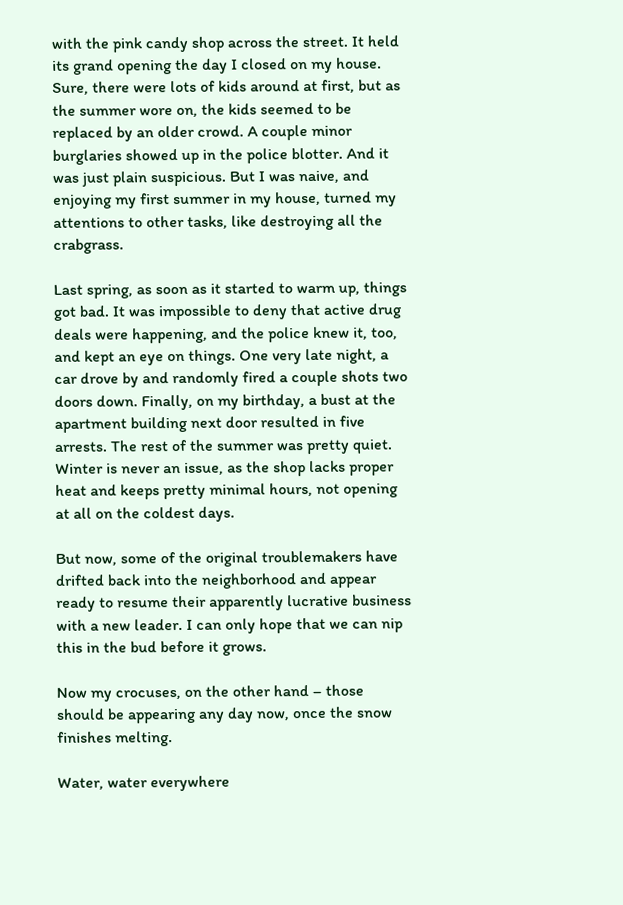with the pink candy shop across the street. It held its grand opening the day I closed on my house. Sure, there were lots of kids around at first, but as the summer wore on, the kids seemed to be replaced by an older crowd. A couple minor burglaries showed up in the police blotter. And it was just plain suspicious. But I was naive, and enjoying my first summer in my house, turned my attentions to other tasks, like destroying all the crabgrass.

Last spring, as soon as it started to warm up, things got bad. It was impossible to deny that active drug deals were happening, and the police knew it, too, and kept an eye on things. One very late night, a car drove by and randomly fired a couple shots two doors down. Finally, on my birthday, a bust at the apartment building next door resulted in five arrests. The rest of the summer was pretty quiet. Winter is never an issue, as the shop lacks proper heat and keeps pretty minimal hours, not opening at all on the coldest days.

But now, some of the original troublemakers have drifted back into the neighborhood and appear ready to resume their apparently lucrative business with a new leader. I can only hope that we can nip this in the bud before it grows.

Now my crocuses, on the other hand – those should be appearing any day now, once the snow finishes melting.

Water, water everywhere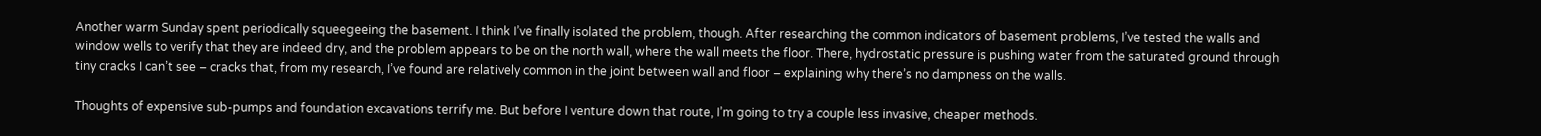Another warm Sunday spent periodically squeegeeing the basement. I think I’ve finally isolated the problem, though. After researching the common indicators of basement problems, I’ve tested the walls and window wells to verify that they are indeed dry, and the problem appears to be on the north wall, where the wall meets the floor. There, hydrostatic pressure is pushing water from the saturated ground through tiny cracks I can’t see – cracks that, from my research, I’ve found are relatively common in the joint between wall and floor – explaining why there’s no dampness on the walls.

Thoughts of expensive sub-pumps and foundation excavations terrify me. But before I venture down that route, I’m going to try a couple less invasive, cheaper methods.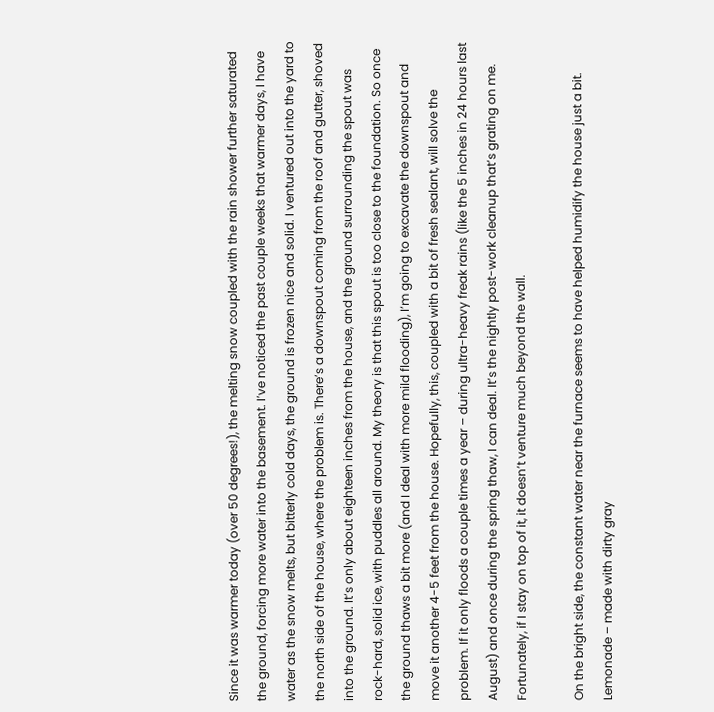Since it was warmer today (over 50 degrees!), the melting snow coupled with the rain shower further saturated the ground, forcing more water into the basement. I’ve noticed the past couple weeks that warmer days, I have water as the snow melts, but bitterly cold days, the ground is frozen nice and solid. I ventured out into the yard to the north side of the house, where the problem is. There’s a downspout coming from the roof and gutter, shoved into the ground. It’s only about eighteen inches from the house, and the ground surrounding the spout was rock-hard, solid ice, with puddles all around. My theory is that this spout is too close to the foundation. So once the ground thaws a bit more (and I deal with more mild flooding), I’m going to excavate the downspout and move it another 4-5 feet from the house. Hopefully, this, coupled with a bit of fresh sealant, will solve the problem. If it only floods a couple times a year – during ultra-heavy freak rains (like the 5 inches in 24 hours last August) and once during the spring thaw, I can deal. It’s the nightly post-work cleanup that’s grating on me. Fortunately, if I stay on top of it, it doesn’t venture much beyond the wall.

On the bright side, the constant water near the furnace seems to have helped humidify the house just a bit. Lemonade – made with dirty gray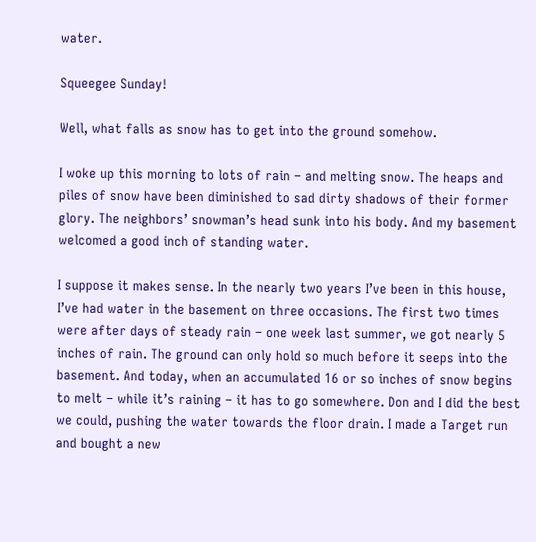water.

Squeegee Sunday!

Well, what falls as snow has to get into the ground somehow.

I woke up this morning to lots of rain – and melting snow. The heaps and piles of snow have been diminished to sad dirty shadows of their former glory. The neighbors’ snowman’s head sunk into his body. And my basement welcomed a good inch of standing water.

I suppose it makes sense. In the nearly two years I’ve been in this house, I’ve had water in the basement on three occasions. The first two times were after days of steady rain – one week last summer, we got nearly 5 inches of rain. The ground can only hold so much before it seeps into the basement. And today, when an accumulated 16 or so inches of snow begins to melt – while it’s raining – it has to go somewhere. Don and I did the best we could, pushing the water towards the floor drain. I made a Target run and bought a new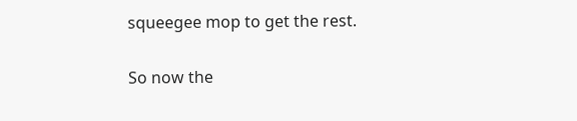squeegee mop to get the rest.

So now the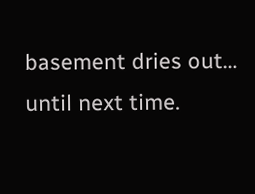basement dries out… until next time.